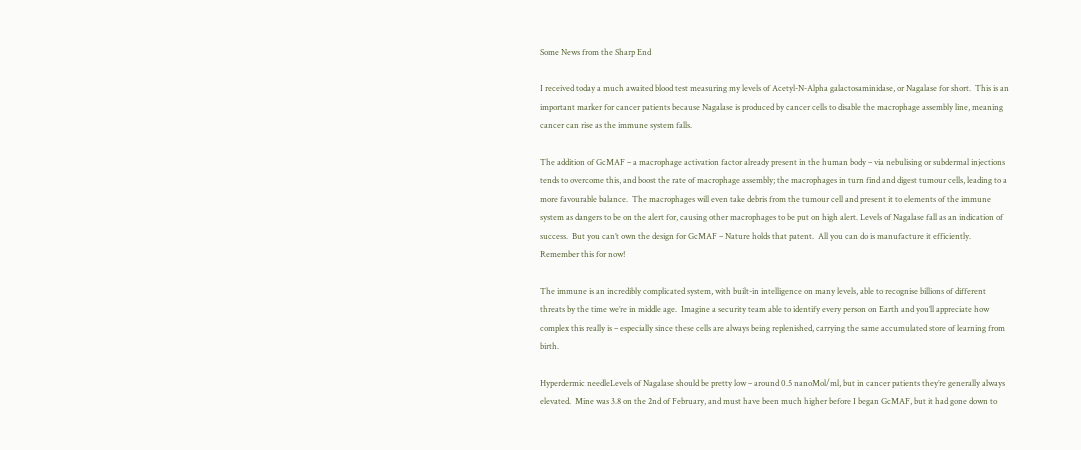Some News from the Sharp End

I received today a much awaited blood test measuring my levels of Acetyl-N-Alpha galactosaminidase, or Nagalase for short.  This is an important marker for cancer patients because Nagalase is produced by cancer cells to disable the macrophage assembly line, meaning cancer can rise as the immune system falls.

The addition of GcMAF – a macrophage activation factor already present in the human body – via nebulising or subdermal injections tends to overcome this, and boost the rate of macrophage assembly; the macrophages in turn find and digest tumour cells, leading to a more favourable balance.  The macrophages will even take debris from the tumour cell and present it to elements of the immune system as dangers to be on the alert for, causing other macrophages to be put on high alert. Levels of Nagalase fall as an indication of success.  But you can’t own the design for GcMAF – Nature holds that patent.  All you can do is manufacture it efficiently.  Remember this for now!

The immune is an incredibly complicated system, with built-in intelligence on many levels, able to recognise billions of different threats by the time we’re in middle age.  Imagine a security team able to identify every person on Earth and you’ll appreciate how complex this really is – especially since these cells are always being replenished, carrying the same accumulated store of learning from birth.

Hyperdermic needleLevels of Nagalase should be pretty low – around 0.5 nanoMol/ml, but in cancer patients they’re generally always elevated.  Mine was 3.8 on the 2nd of February, and must have been much higher before I began GcMAF, but it had gone down to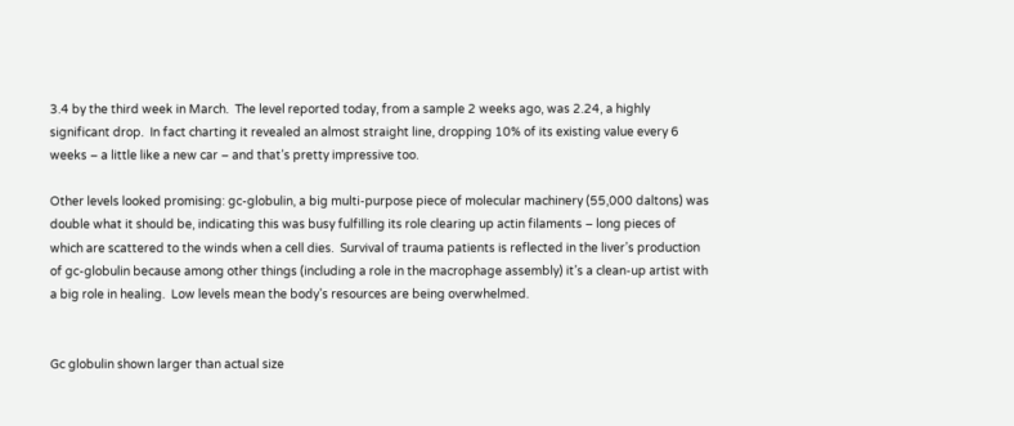3.4 by the third week in March.  The level reported today, from a sample 2 weeks ago, was 2.24, a highly significant drop.  In fact charting it revealed an almost straight line, dropping 10% of its existing value every 6 weeks – a little like a new car – and that’s pretty impressive too.

Other levels looked promising: gc-globulin, a big multi-purpose piece of molecular machinery (55,000 daltons) was double what it should be, indicating this was busy fulfilling its role clearing up actin filaments – long pieces of which are scattered to the winds when a cell dies.  Survival of trauma patients is reflected in the liver’s production of gc-globulin because among other things (including a role in the macrophage assembly) it’s a clean-up artist with a big role in healing.  Low levels mean the body’s resources are being overwhelmed.


Gc globulin shown larger than actual size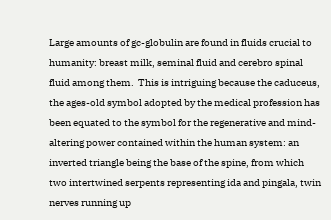Large amounts of gc-globulin are found in fluids crucial to humanity: breast milk, seminal fluid and cerebro spinal fluid among them.  This is intriguing because the caduceus, the ages-old symbol adopted by the medical profession has been equated to the symbol for the regenerative and mind-altering power contained within the human system: an inverted triangle being the base of the spine, from which two intertwined serpents representing ida and pingala, twin nerves running up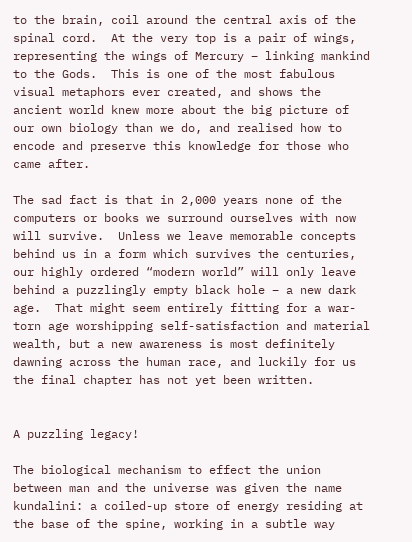to the brain, coil around the central axis of the spinal cord.  At the very top is a pair of wings, representing the wings of Mercury – linking mankind to the Gods.  This is one of the most fabulous visual metaphors ever created, and shows the ancient world knew more about the big picture of our own biology than we do, and realised how to encode and preserve this knowledge for those who came after.

The sad fact is that in 2,000 years none of the computers or books we surround ourselves with now will survive.  Unless we leave memorable concepts behind us in a form which survives the centuries, our highly ordered “modern world” will only leave behind a puzzlingly empty black hole – a new dark age.  That might seem entirely fitting for a war-torn age worshipping self-satisfaction and material wealth, but a new awareness is most definitely dawning across the human race, and luckily for us the final chapter has not yet been written.


A puzzling legacy!

The biological mechanism to effect the union between man and the universe was given the name kundalini: a coiled-up store of energy residing at the base of the spine, working in a subtle way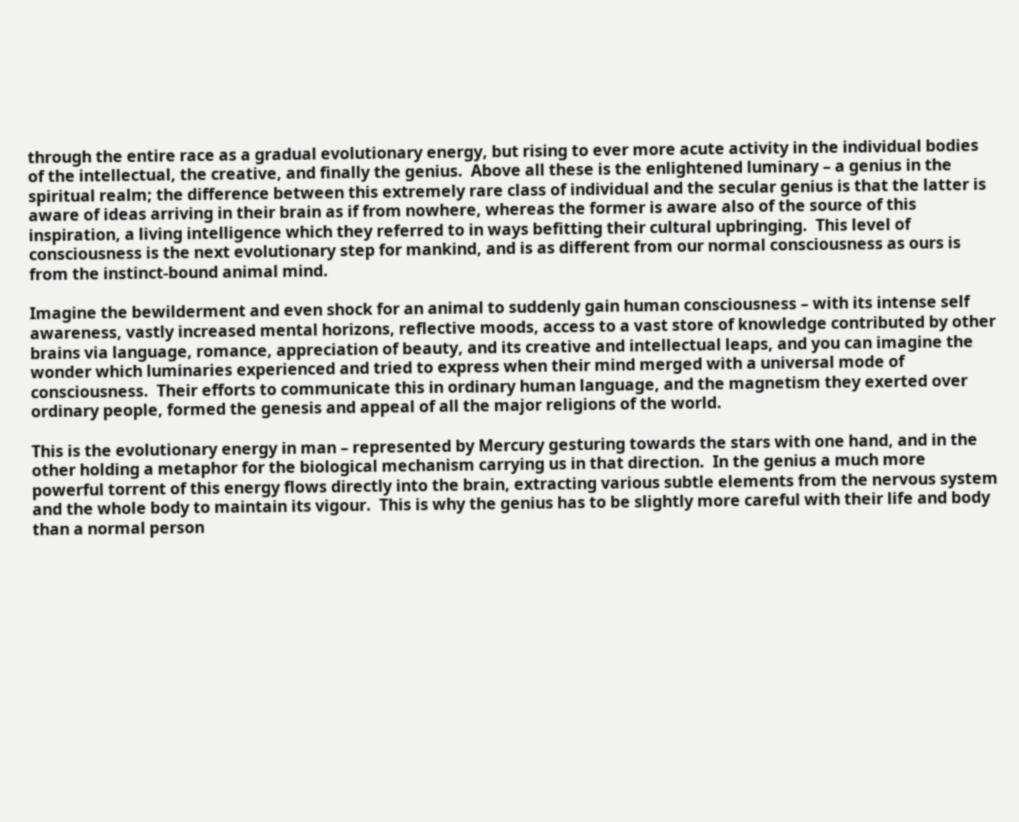through the entire race as a gradual evolutionary energy, but rising to ever more acute activity in the individual bodies of the intellectual, the creative, and finally the genius.  Above all these is the enlightened luminary – a genius in the spiritual realm; the difference between this extremely rare class of individual and the secular genius is that the latter is aware of ideas arriving in their brain as if from nowhere, whereas the former is aware also of the source of this inspiration, a living intelligence which they referred to in ways befitting their cultural upbringing.  This level of consciousness is the next evolutionary step for mankind, and is as different from our normal consciousness as ours is from the instinct-bound animal mind.

Imagine the bewilderment and even shock for an animal to suddenly gain human consciousness – with its intense self awareness, vastly increased mental horizons, reflective moods, access to a vast store of knowledge contributed by other brains via language, romance, appreciation of beauty, and its creative and intellectual leaps, and you can imagine the wonder which luminaries experienced and tried to express when their mind merged with a universal mode of consciousness.  Their efforts to communicate this in ordinary human language, and the magnetism they exerted over ordinary people, formed the genesis and appeal of all the major religions of the world.

This is the evolutionary energy in man – represented by Mercury gesturing towards the stars with one hand, and in the other holding a metaphor for the biological mechanism carrying us in that direction.  In the genius a much more powerful torrent of this energy flows directly into the brain, extracting various subtle elements from the nervous system and the whole body to maintain its vigour.  This is why the genius has to be slightly more careful with their life and body than a normal person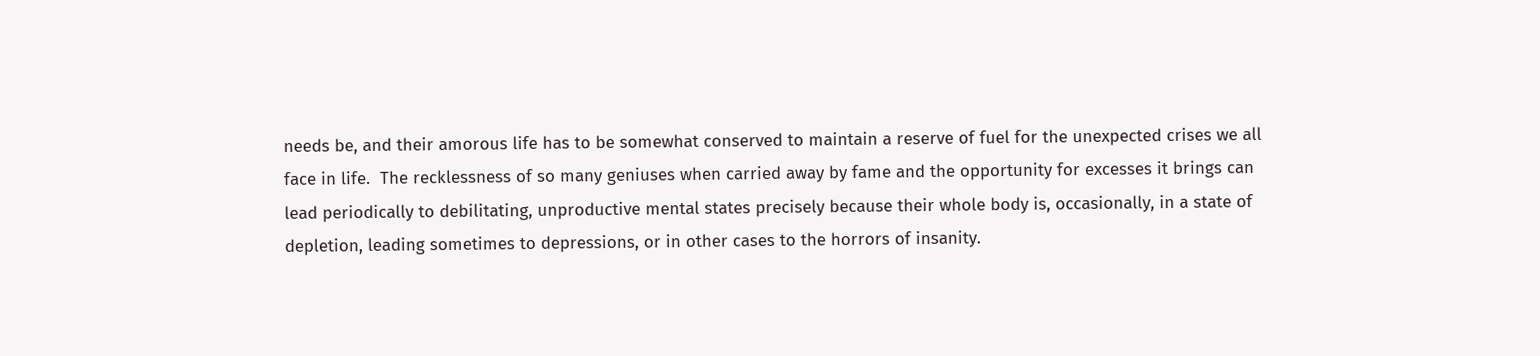needs be, and their amorous life has to be somewhat conserved to maintain a reserve of fuel for the unexpected crises we all face in life.  The recklessness of so many geniuses when carried away by fame and the opportunity for excesses it brings can lead periodically to debilitating, unproductive mental states precisely because their whole body is, occasionally, in a state of depletion, leading sometimes to depressions, or in other cases to the horrors of insanity.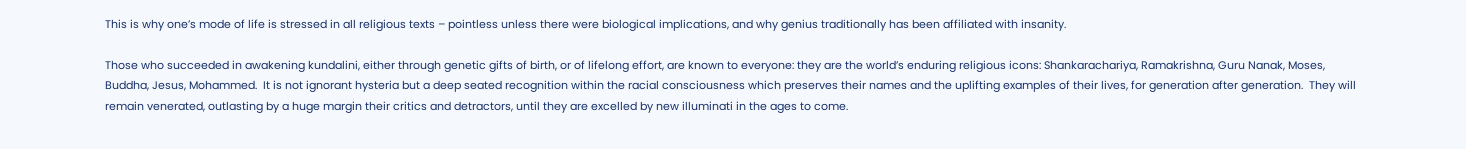This is why one’s mode of life is stressed in all religious texts – pointless unless there were biological implications, and why genius traditionally has been affiliated with insanity.

Those who succeeded in awakening kundalini, either through genetic gifts of birth, or of lifelong effort, are known to everyone: they are the world’s enduring religious icons: Shankarachariya, Ramakrishna, Guru Nanak, Moses, Buddha, Jesus, Mohammed.  It is not ignorant hysteria but a deep seated recognition within the racial consciousness which preserves their names and the uplifting examples of their lives, for generation after generation.  They will remain venerated, outlasting by a huge margin their critics and detractors, until they are excelled by new illuminati in the ages to come.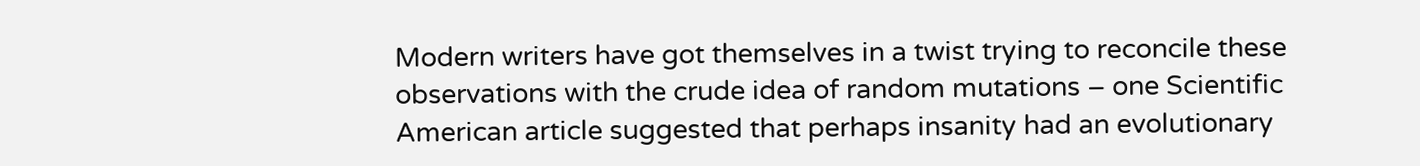Modern writers have got themselves in a twist trying to reconcile these observations with the crude idea of random mutations – one Scientific American article suggested that perhaps insanity had an evolutionary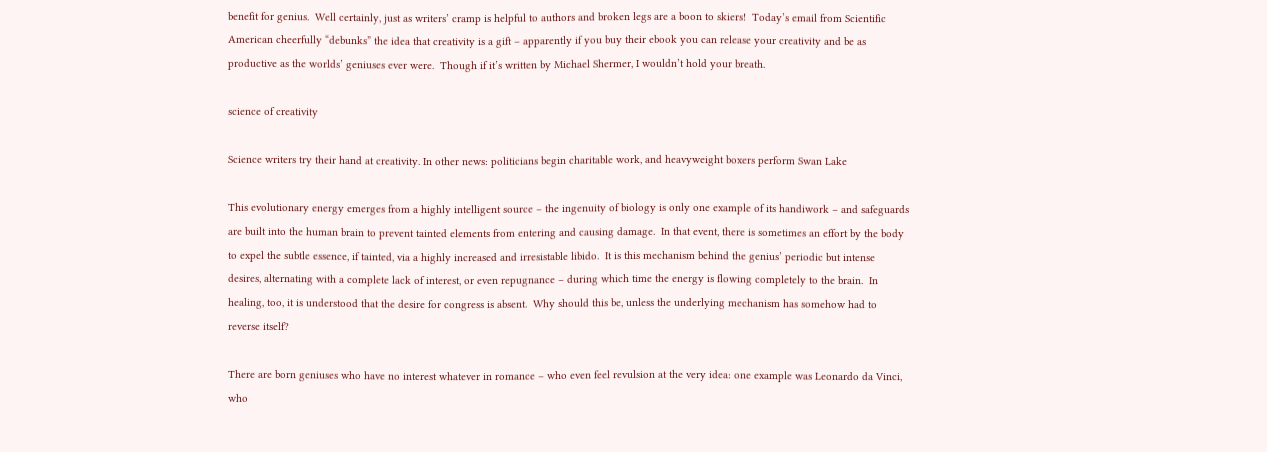benefit for genius.  Well certainly, just as writers’ cramp is helpful to authors and broken legs are a boon to skiers!  Today’s email from Scientific American cheerfully “debunks” the idea that creativity is a gift – apparently if you buy their ebook you can release your creativity and be as productive as the worlds’ geniuses ever were.  Though if it’s written by Michael Shermer, I wouldn’t hold your breath.

science of creativity

Science writers try their hand at creativity. In other news: politicians begin charitable work, and heavyweight boxers perform Swan Lake

This evolutionary energy emerges from a highly intelligent source – the ingenuity of biology is only one example of its handiwork – and safeguards are built into the human brain to prevent tainted elements from entering and causing damage.  In that event, there is sometimes an effort by the body to expel the subtle essence, if tainted, via a highly increased and irresistable libido.  It is this mechanism behind the genius’ periodic but intense desires, alternating with a complete lack of interest, or even repugnance – during which time the energy is flowing completely to the brain.  In healing, too, it is understood that the desire for congress is absent.  Why should this be, unless the underlying mechanism has somehow had to reverse itself?

There are born geniuses who have no interest whatever in romance – who even feel revulsion at the very idea: one example was Leonardo da Vinci, who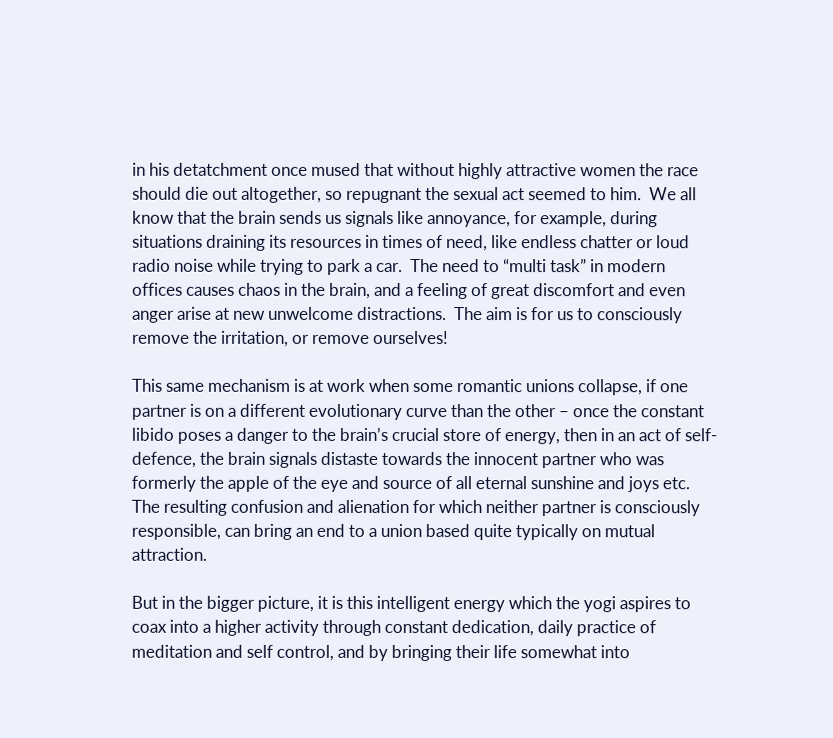in his detatchment once mused that without highly attractive women the race should die out altogether, so repugnant the sexual act seemed to him.  We all know that the brain sends us signals like annoyance, for example, during situations draining its resources in times of need, like endless chatter or loud radio noise while trying to park a car.  The need to “multi task” in modern offices causes chaos in the brain, and a feeling of great discomfort and even anger arise at new unwelcome distractions.  The aim is for us to consciously remove the irritation, or remove ourselves!

This same mechanism is at work when some romantic unions collapse, if one partner is on a different evolutionary curve than the other – once the constant libido poses a danger to the brain’s crucial store of energy, then in an act of self-defence, the brain signals distaste towards the innocent partner who was formerly the apple of the eye and source of all eternal sunshine and joys etc.  The resulting confusion and alienation for which neither partner is consciously responsible, can bring an end to a union based quite typically on mutual attraction.

But in the bigger picture, it is this intelligent energy which the yogi aspires to coax into a higher activity through constant dedication, daily practice of meditation and self control, and by bringing their life somewhat into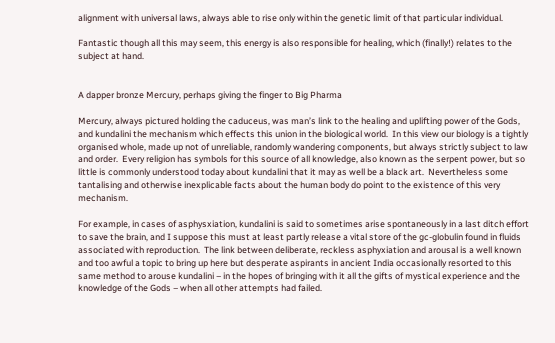alignment with universal laws, always able to rise only within the genetic limit of that particular individual.

Fantastic though all this may seem, this energy is also responsible for healing, which (finally!) relates to the subject at hand.


A dapper bronze Mercury, perhaps giving the finger to Big Pharma

Mercury, always pictured holding the caduceus, was man’s link to the healing and uplifting power of the Gods, and kundalini the mechanism which effects this union in the biological world.  In this view our biology is a tightly organised whole, made up not of unreliable, randomly wandering components, but always strictly subject to law and order.  Every religion has symbols for this source of all knowledge, also known as the serpent power, but so little is commonly understood today about kundalini that it may as well be a black art.  Nevertheless some tantalising and otherwise inexplicable facts about the human body do point to the existence of this very mechanism.

For example, in cases of asphysxiation, kundalini is said to sometimes arise spontaneously in a last ditch effort to save the brain, and I suppose this must at least partly release a vital store of the gc-globulin found in fluids associated with reproduction.  The link between deliberate, reckless asphyxiation and arousal is a well known and too awful a topic to bring up here but desperate aspirants in ancient India occasionally resorted to this same method to arouse kundalini – in the hopes of bringing with it all the gifts of mystical experience and the knowledge of the Gods – when all other attempts had failed.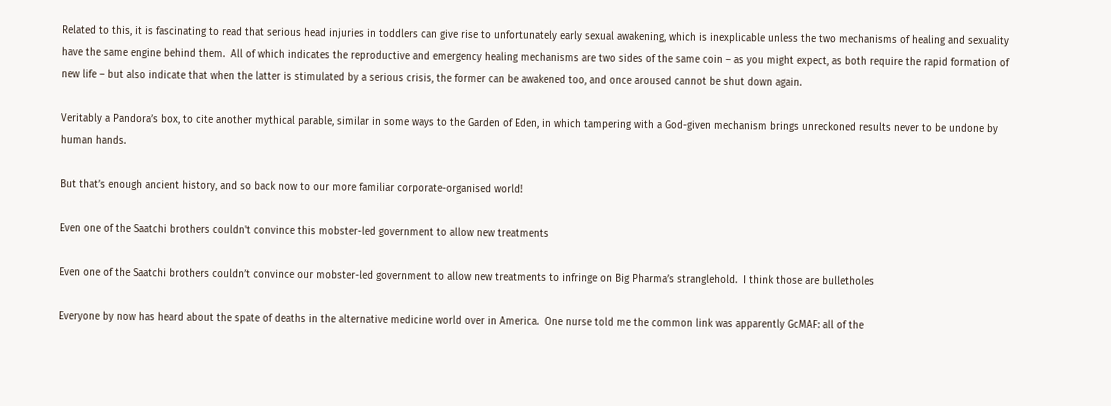Related to this, it is fascinating to read that serious head injuries in toddlers can give rise to unfortunately early sexual awakening, which is inexplicable unless the two mechanisms of healing and sexuality have the same engine behind them.  All of which indicates the reproductive and emergency healing mechanisms are two sides of the same coin – as you might expect, as both require the rapid formation of new life – but also indicate that when the latter is stimulated by a serious crisis, the former can be awakened too, and once aroused cannot be shut down again.

Veritably a Pandora’s box, to cite another mythical parable, similar in some ways to the Garden of Eden, in which tampering with a God-given mechanism brings unreckoned results never to be undone by human hands.

But that’s enough ancient history, and so back now to our more familiar corporate-organised world!

Even one of the Saatchi brothers couldn't convince this mobster-led government to allow new treatments

Even one of the Saatchi brothers couldn’t convince our mobster-led government to allow new treatments to infringe on Big Pharma’s stranglehold.  I think those are bulletholes

Everyone by now has heard about the spate of deaths in the alternative medicine world over in America.  One nurse told me the common link was apparently GcMAF: all of the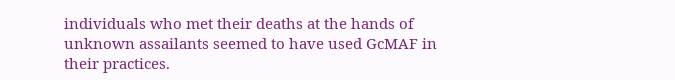individuals who met their deaths at the hands of unknown assailants seemed to have used GcMAF in their practices.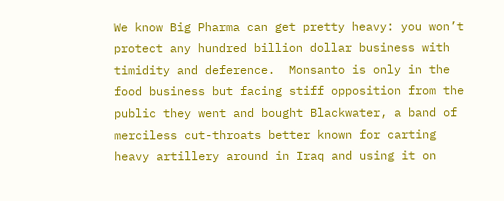We know Big Pharma can get pretty heavy: you won’t protect any hundred billion dollar business with timidity and deference.  Monsanto is only in the food business but facing stiff opposition from the public they went and bought Blackwater, a band of merciless cut-throats better known for carting heavy artillery around in Iraq and using it on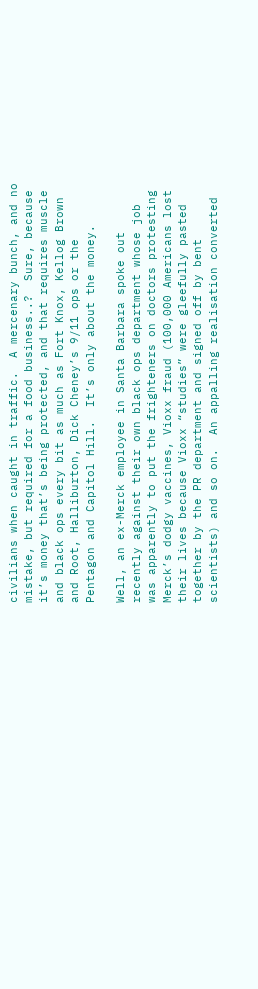civilians when caught in traffic.  A mercenary bunch, and no mistake, but required for a food business..?  Sure, because it’s money that’s being protected, and that requires muscle and black ops every bit as much as Fort Knox, Kellog Brown and Root, Halliburton, Dick Cheney’s 9/11 ops or the Pentagon and Capitol Hill.  It’s only about the money.

Well, an ex-Merck employee in Santa Barbara spoke out recently against their own black ops department whose job was apparently to put the frighteners on doctors protesting Merck’s dodgy vaccines, Vioxx fraud (100,000 Americans lost their lives because Vioxx “studies” were gleefully pasted together by the PR department and signed off by bent scientists) and so on.  An appalling realisation converted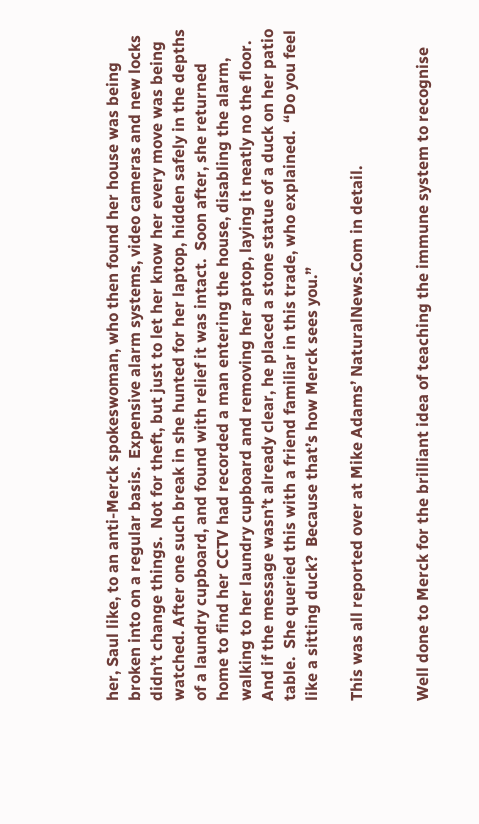her, Saul like, to an anti-Merck spokeswoman, who then found her house was being broken into on a regular basis.  Expensive alarm systems, video cameras and new locks didn’t change things.  Not for theft, but just to let her know her every move was being watched. After one such break in she hunted for her laptop, hidden safely in the depths of a laundry cupboard, and found with relief it was intact.  Soon after, she returned home to find her CCTV had recorded a man entering the house, disabling the alarm, walking to her laundry cupboard and removing her aptop, laying it neatly no the floor.  And if the message wasn’t already clear, he placed a stone statue of a duck on her patio table.  She queried this with a friend familiar in this trade, who explained.  “Do you feel like a sitting duck?  Because that’s how Merck sees you.”

This was all reported over at Mike Adams’ NaturalNews.Com in detail.


Well done to Merck for the brilliant idea of teaching the immune system to recognise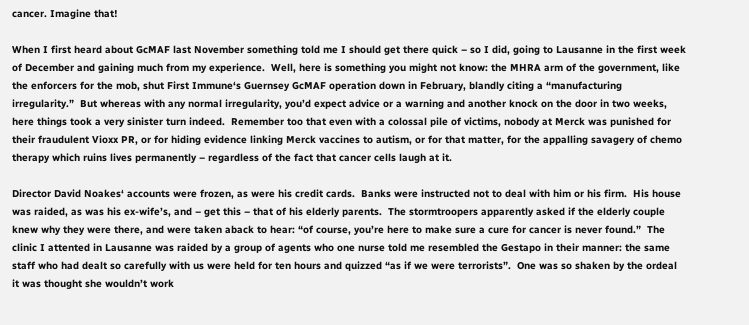cancer. Imagine that!

When I first heard about GcMAF last November something told me I should get there quick – so I did, going to Lausanne in the first week of December and gaining much from my experience.  Well, here is something you might not know: the MHRA arm of the government, like the enforcers for the mob, shut First Immune‘s Guernsey GcMAF operation down in February, blandly citing a “manufacturing irregularity.”  But whereas with any normal irregularity, you’d expect advice or a warning and another knock on the door in two weeks, here things took a very sinister turn indeed.  Remember too that even with a colossal pile of victims, nobody at Merck was punished for their fraudulent Vioxx PR, or for hiding evidence linking Merck vaccines to autism, or for that matter, for the appalling savagery of chemo therapy which ruins lives permanently – regardless of the fact that cancer cells laugh at it.

Director David Noakes‘ accounts were frozen, as were his credit cards.  Banks were instructed not to deal with him or his firm.  His house was raided, as was his ex-wife’s, and – get this – that of his elderly parents.  The stormtroopers apparently asked if the elderly couple knew why they were there, and were taken aback to hear: “of course, you’re here to make sure a cure for cancer is never found.”  The clinic I attented in Lausanne was raided by a group of agents who one nurse told me resembled the Gestapo in their manner: the same staff who had dealt so carefully with us were held for ten hours and quizzed “as if we were terrorists”.  One was so shaken by the ordeal it was thought she wouldn’t work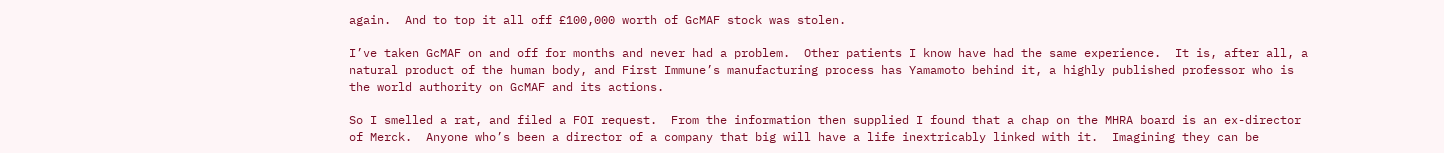again.  And to top it all off £100,000 worth of GcMAF stock was stolen.

I’ve taken GcMAF on and off for months and never had a problem.  Other patients I know have had the same experience.  It is, after all, a natural product of the human body, and First Immune’s manufacturing process has Yamamoto behind it, a highly published professor who is the world authority on GcMAF and its actions.

So I smelled a rat, and filed a FOI request.  From the information then supplied I found that a chap on the MHRA board is an ex-director of Merck.  Anyone who’s been a director of a company that big will have a life inextricably linked with it.  Imagining they can be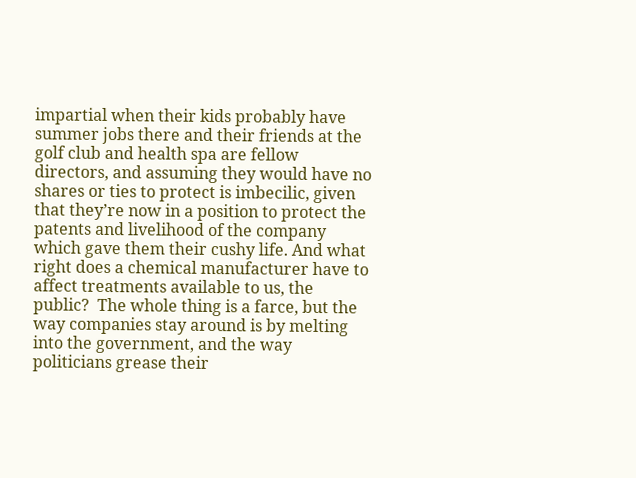impartial when their kids probably have summer jobs there and their friends at the golf club and health spa are fellow directors, and assuming they would have no shares or ties to protect is imbecilic, given that they’re now in a position to protect the patents and livelihood of the company which gave them their cushy life. And what right does a chemical manufacturer have to affect treatments available to us, the public?  The whole thing is a farce, but the way companies stay around is by melting into the government, and the way politicians grease their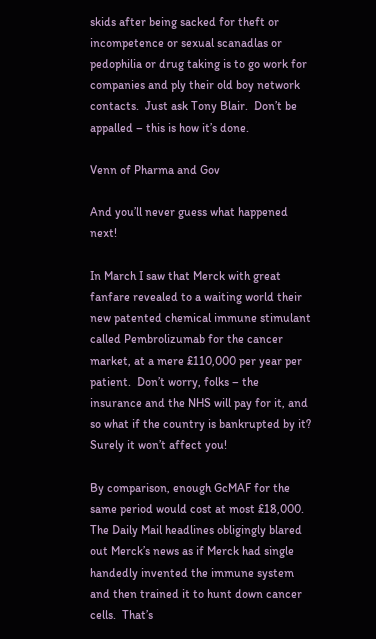skids after being sacked for theft or incompetence or sexual scanadlas or pedophilia or drug taking is to go work for companies and ply their old boy network contacts.  Just ask Tony Blair.  Don’t be appalled – this is how it’s done.

Venn of Pharma and Gov

And you’ll never guess what happened next!

In March I saw that Merck with great fanfare revealed to a waiting world their new patented chemical immune stimulant called Pembrolizumab for the cancer market, at a mere £110,000 per year per patient.  Don’t worry, folks – the insurance and the NHS will pay for it, and so what if the country is bankrupted by it?  Surely it won’t affect you!

By comparison, enough GcMAF for the same period would cost at most £18,000.  The Daily Mail headlines obligingly blared out Merck’s news as if Merck had single handedly invented the immune system and then trained it to hunt down cancer cells.  That’s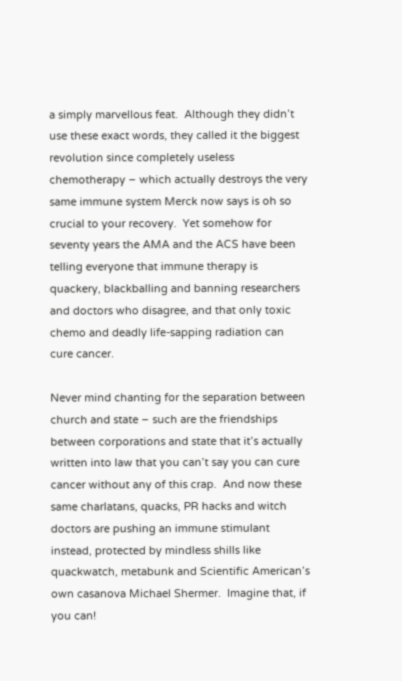a simply marvellous feat.  Although they didn’t use these exact words, they called it the biggest revolution since completely useless chemotherapy – which actually destroys the very same immune system Merck now says is oh so crucial to your recovery.  Yet somehow for seventy years the AMA and the ACS have been telling everyone that immune therapy is quackery, blackballing and banning researchers and doctors who disagree, and that only toxic chemo and deadly life-sapping radiation can cure cancer.

Never mind chanting for the separation between church and state – such are the friendships between corporations and state that it’s actually written into law that you can’t say you can cure cancer without any of this crap.  And now these same charlatans, quacks, PR hacks and witch doctors are pushing an immune stimulant instead, protected by mindless shills like quackwatch, metabunk and Scientific American’s own casanova Michael Shermer.  Imagine that, if you can!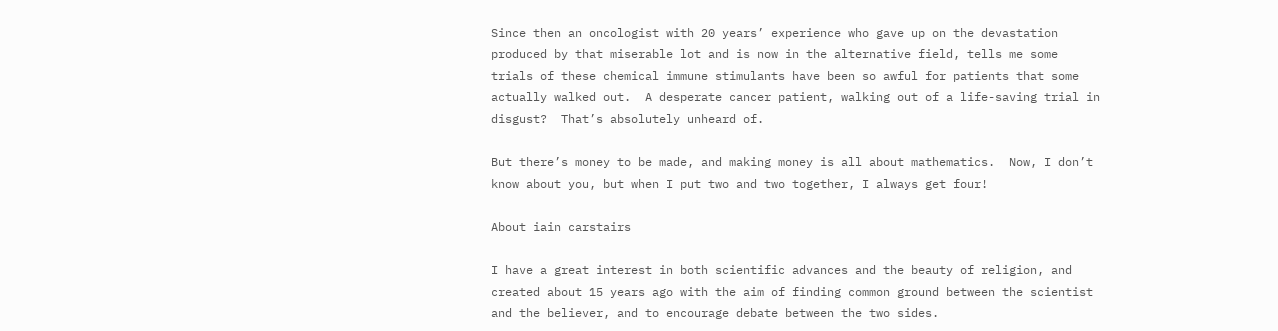Since then an oncologist with 20 years’ experience who gave up on the devastation produced by that miserable lot and is now in the alternative field, tells me some trials of these chemical immune stimulants have been so awful for patients that some actually walked out.  A desperate cancer patient, walking out of a life-saving trial in disgust?  That’s absolutely unheard of.

But there’s money to be made, and making money is all about mathematics.  Now, I don’t know about you, but when I put two and two together, I always get four!

About iain carstairs

I have a great interest in both scientific advances and the beauty of religion, and created about 15 years ago with the aim of finding common ground between the scientist and the believer, and to encourage debate between the two sides.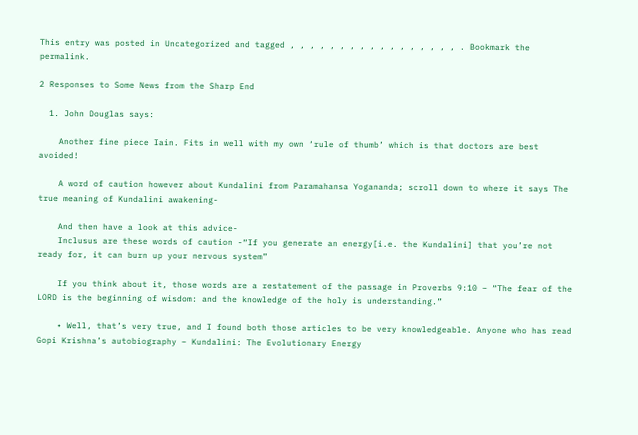This entry was posted in Uncategorized and tagged , , , , , , , , , , , , , , , , , . Bookmark the permalink.

2 Responses to Some News from the Sharp End

  1. John Douglas says:

    Another fine piece Iain. Fits in well with my own ‘rule of thumb’ which is that doctors are best avoided!

    A word of caution however about Kundalini from Paramahansa Yogananda; scroll down to where it says The true meaning of Kundalini awakening-

    And then have a look at this advice-
    Inclusus are these words of caution -“If you generate an energy[i.e. the Kundalini] that you’re not ready for, it can burn up your nervous system”

    If you think about it, those words are a restatement of the passage in Proverbs 9:10 – “The fear of the LORD is the beginning of wisdom: and the knowledge of the holy is understanding.”

    • Well, that’s very true, and I found both those articles to be very knowledgeable. Anyone who has read Gopi Krishna’s autobiography – Kundalini: The Evolutionary Energy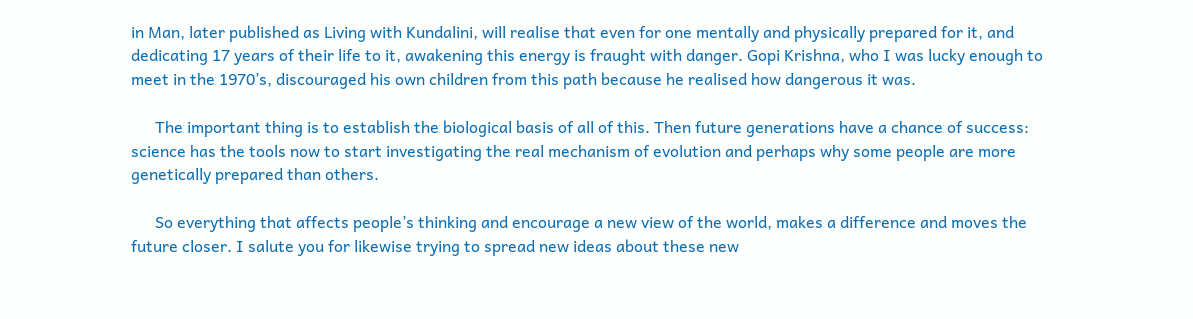in Man, later published as Living with Kundalini, will realise that even for one mentally and physically prepared for it, and dedicating 17 years of their life to it, awakening this energy is fraught with danger. Gopi Krishna, who I was lucky enough to meet in the 1970’s, discouraged his own children from this path because he realised how dangerous it was.

      The important thing is to establish the biological basis of all of this. Then future generations have a chance of success: science has the tools now to start investigating the real mechanism of evolution and perhaps why some people are more genetically prepared than others.

      So everything that affects people’s thinking and encourage a new view of the world, makes a difference and moves the future closer. I salute you for likewise trying to spread new ideas about these new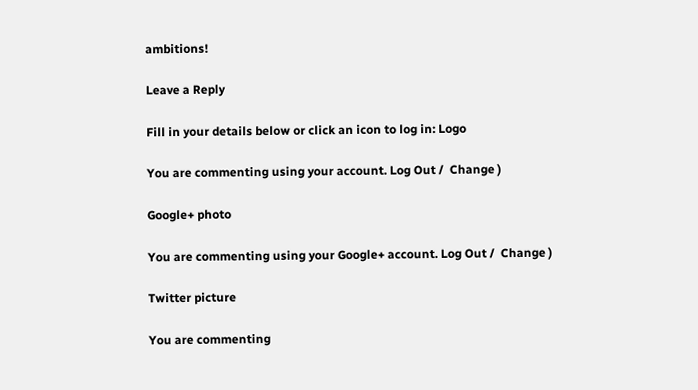ambitions!

Leave a Reply

Fill in your details below or click an icon to log in: Logo

You are commenting using your account. Log Out /  Change )

Google+ photo

You are commenting using your Google+ account. Log Out /  Change )

Twitter picture

You are commenting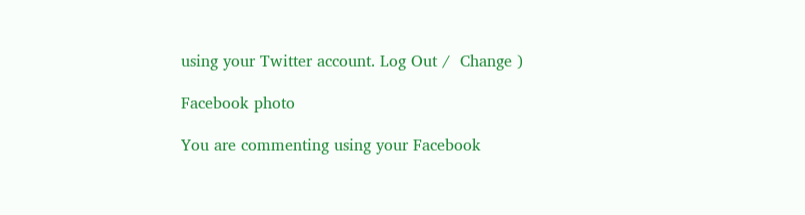using your Twitter account. Log Out /  Change )

Facebook photo

You are commenting using your Facebook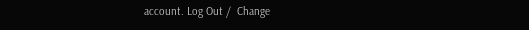account. Log Out /  Change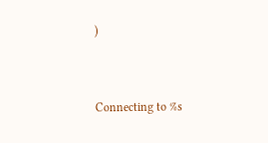)


Connecting to %s